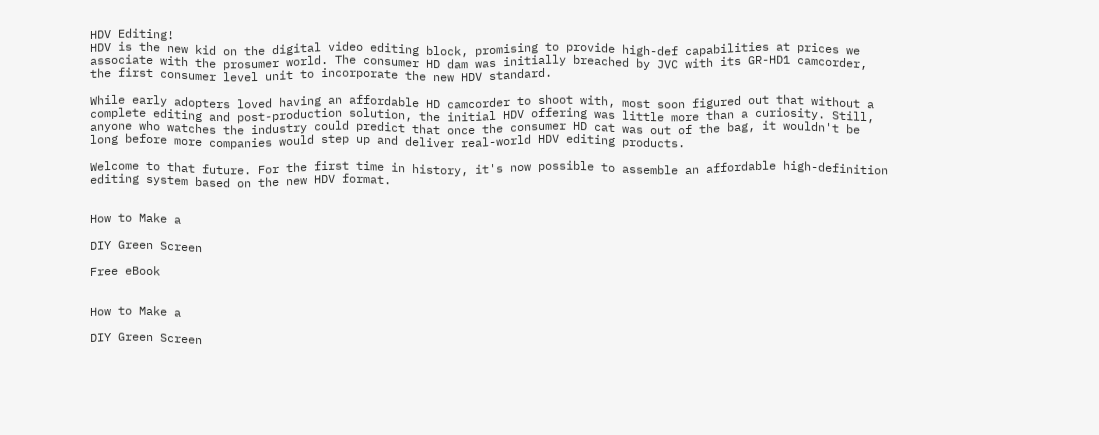HDV Editing!
HDV is the new kid on the digital video editing block, promising to provide high-def capabilities at prices we associate with the prosumer world. The consumer HD dam was initially breached by JVC with its GR-HD1 camcorder, the first consumer level unit to incorporate the new HDV standard.

While early adopters loved having an affordable HD camcorder to shoot with, most soon figured out that without a complete editing and post-production solution, the initial HDV offering was little more than a curiosity. Still, anyone who watches the industry could predict that once the consumer HD cat was out of the bag, it wouldn't be long before more companies would step up and deliver real-world HDV editing products.

Welcome to that future. For the first time in history, it's now possible to assemble an affordable high-definition editing system based on the new HDV format.


How to Make a

DIY Green Screen

Free eBook


How to Make a

DIY Green Screen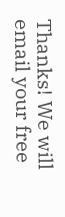Thanks! We will email your free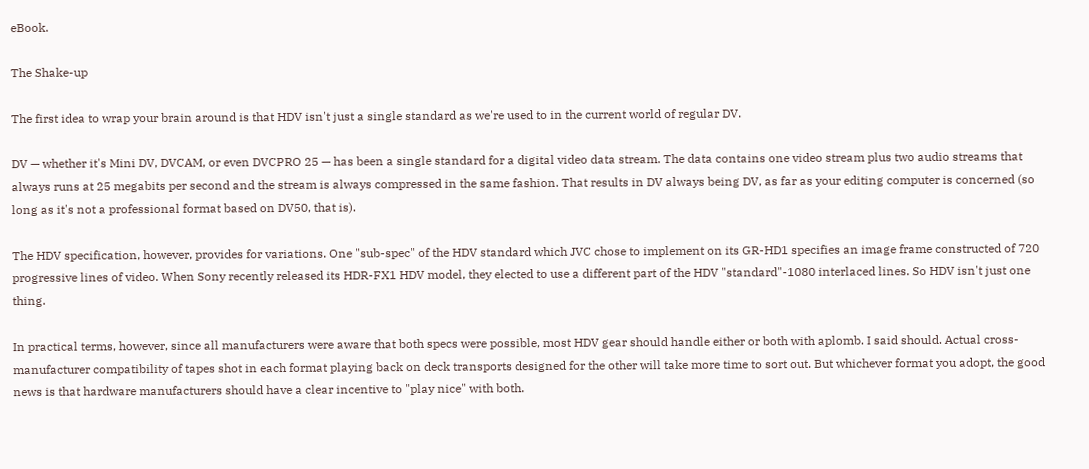eBook.

The Shake-up

The first idea to wrap your brain around is that HDV isn't just a single standard as we're used to in the current world of regular DV.

DV — whether it's Mini DV, DVCAM, or even DVCPRO 25 — has been a single standard for a digital video data stream. The data contains one video stream plus two audio streams that always runs at 25 megabits per second and the stream is always compressed in the same fashion. That results in DV always being DV, as far as your editing computer is concerned (so long as it's not a professional format based on DV50, that is).

The HDV specification, however, provides for variations. One "sub-spec" of the HDV standard which JVC chose to implement on its GR-HD1 specifies an image frame constructed of 720 progressive lines of video. When Sony recently released its HDR-FX1 HDV model, they elected to use a different part of the HDV "standard"-1080 interlaced lines. So HDV isn't just one thing.

In practical terms, however, since all manufacturers were aware that both specs were possible, most HDV gear should handle either or both with aplomb. I said should. Actual cross-manufacturer compatibility of tapes shot in each format playing back on deck transports designed for the other will take more time to sort out. But whichever format you adopt, the good news is that hardware manufacturers should have a clear incentive to "play nice" with both.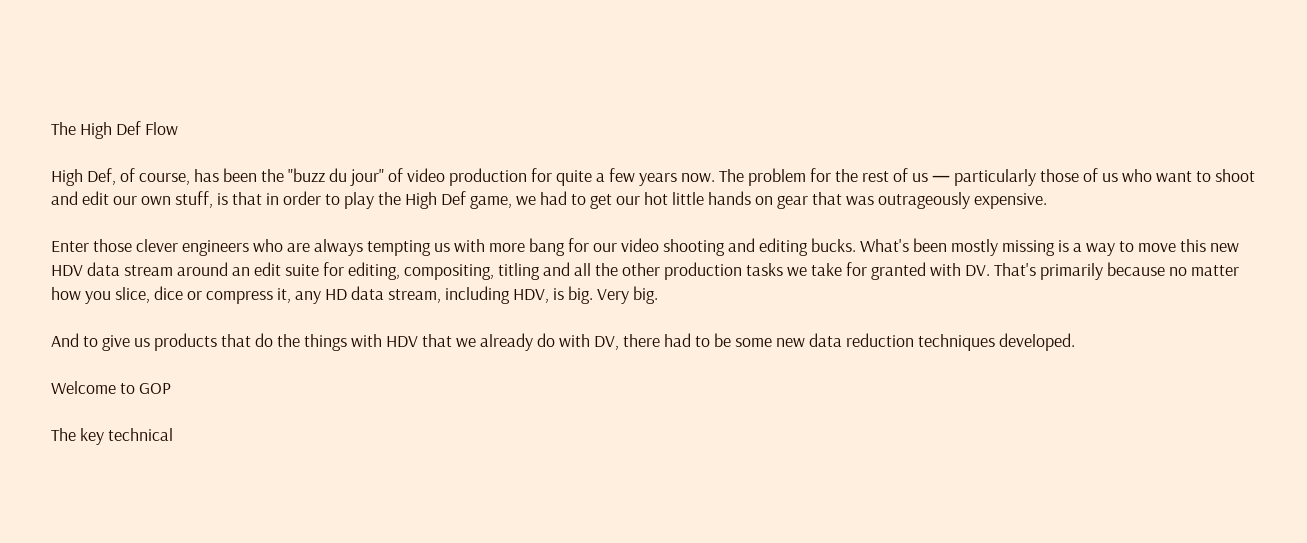The High Def Flow

High Def, of course, has been the "buzz du jour" of video production for quite a few years now. The problem for the rest of us — particularly those of us who want to shoot and edit our own stuff, is that in order to play the High Def game, we had to get our hot little hands on gear that was outrageously expensive.

Enter those clever engineers who are always tempting us with more bang for our video shooting and editing bucks. What's been mostly missing is a way to move this new HDV data stream around an edit suite for editing, compositing, titling and all the other production tasks we take for granted with DV. That's primarily because no matter how you slice, dice or compress it, any HD data stream, including HDV, is big. Very big.

And to give us products that do the things with HDV that we already do with DV, there had to be some new data reduction techniques developed.

Welcome to GOP

The key technical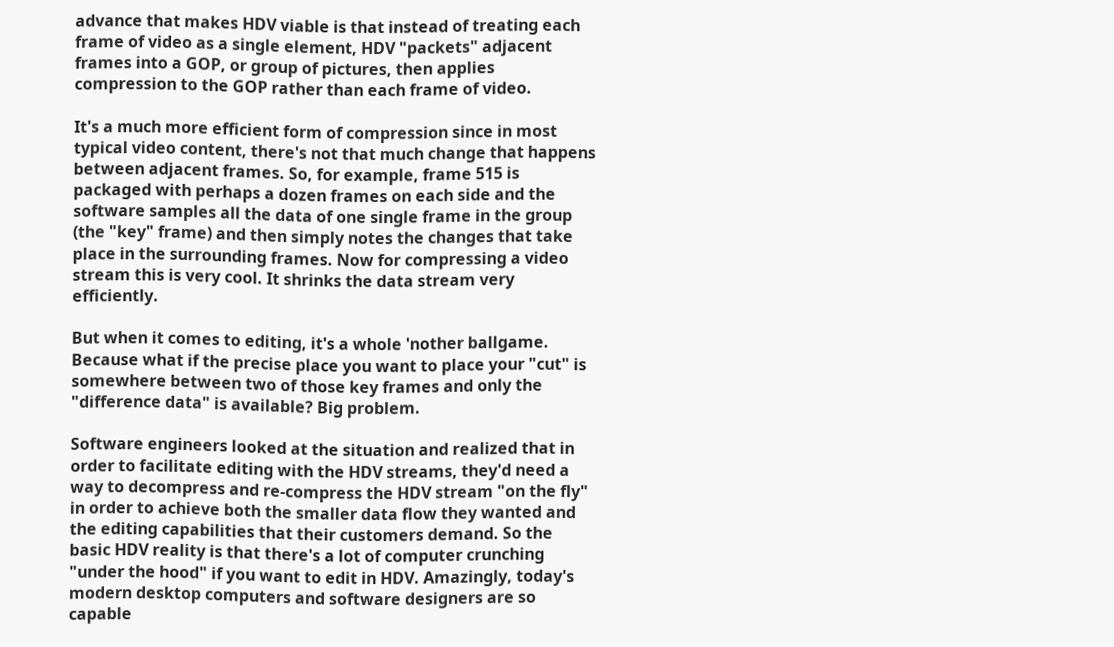advance that makes HDV viable is that instead of treating each frame of video as a single element, HDV "packets" adjacent frames into a GOP, or group of pictures, then applies compression to the GOP rather than each frame of video.

It's a much more efficient form of compression since in most typical video content, there's not that much change that happens between adjacent frames. So, for example, frame 515 is packaged with perhaps a dozen frames on each side and the software samples all the data of one single frame in the group (the "key" frame) and then simply notes the changes that take place in the surrounding frames. Now for compressing a video stream this is very cool. It shrinks the data stream very efficiently.

But when it comes to editing, it's a whole 'nother ballgame. Because what if the precise place you want to place your "cut" is somewhere between two of those key frames and only the "difference data" is available? Big problem.

Software engineers looked at the situation and realized that in order to facilitate editing with the HDV streams, they'd need a way to decompress and re-compress the HDV stream "on the fly" in order to achieve both the smaller data flow they wanted and the editing capabilities that their customers demand. So the basic HDV reality is that there's a lot of computer crunching "under the hood" if you want to edit in HDV. Amazingly, today's modern desktop computers and software designers are so capable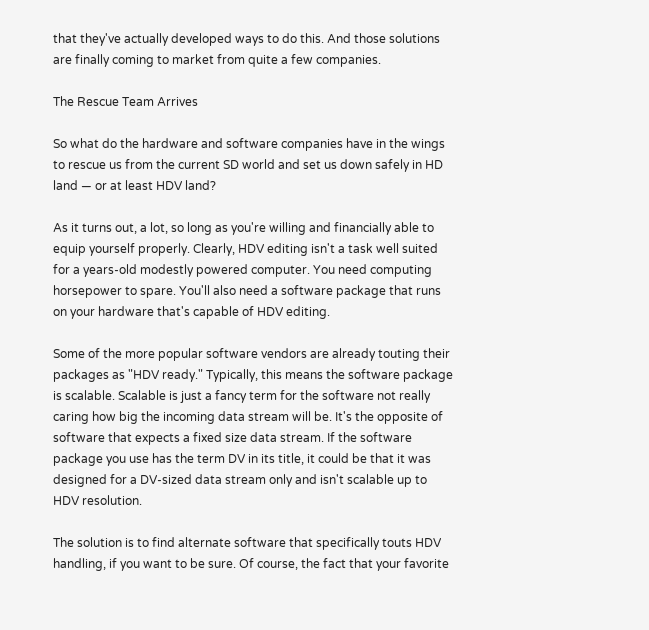that they've actually developed ways to do this. And those solutions are finally coming to market from quite a few companies.

The Rescue Team Arrives

So what do the hardware and software companies have in the wings to rescue us from the current SD world and set us down safely in HD land — or at least HDV land?

As it turns out, a lot, so long as you're willing and financially able to equip yourself properly. Clearly, HDV editing isn't a task well suited for a years-old modestly powered computer. You need computing horsepower to spare. You'll also need a software package that runs on your hardware that's capable of HDV editing.

Some of the more popular software vendors are already touting their packages as "HDV ready." Typically, this means the software package is scalable. Scalable is just a fancy term for the software not really caring how big the incoming data stream will be. It's the opposite of software that expects a fixed size data stream. If the software package you use has the term DV in its title, it could be that it was designed for a DV-sized data stream only and isn't scalable up to HDV resolution.

The solution is to find alternate software that specifically touts HDV handling, if you want to be sure. Of course, the fact that your favorite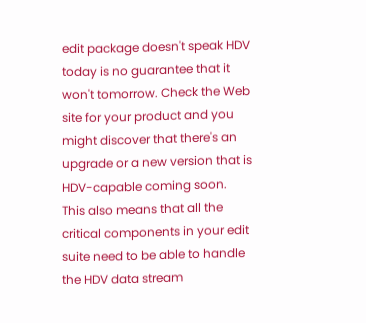edit package doesn't speak HDV today is no guarantee that it won't tomorrow. Check the Web site for your product and you might discover that there's an upgrade or a new version that is HDV-capable coming soon. This also means that all the critical components in your edit suite need to be able to handle the HDV data stream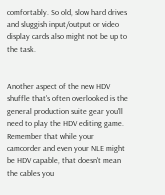comfortably. So old, slow hard drives and sluggish input/output or video display cards also might not be up to the task.


Another aspect of the new HDV shuffle that's often overlooked is the general production suite gear you'll need to play the HDV editing game. Remember that while your camcorder and even your NLE might be HDV capable, that doesn't mean the cables you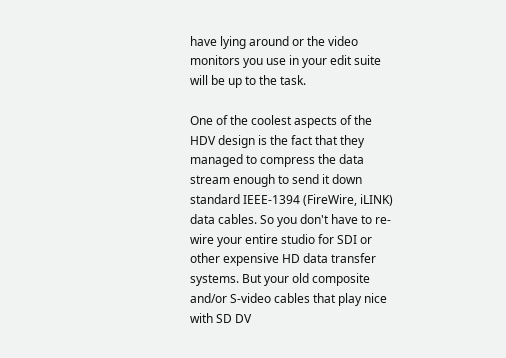have lying around or the video monitors you use in your edit suite will be up to the task.

One of the coolest aspects of the HDV design is the fact that they managed to compress the data stream enough to send it down standard IEEE-1394 (FireWire, iLINK) data cables. So you don't have to re-wire your entire studio for SDI or other expensive HD data transfer systems. But your old composite and/or S-video cables that play nice with SD DV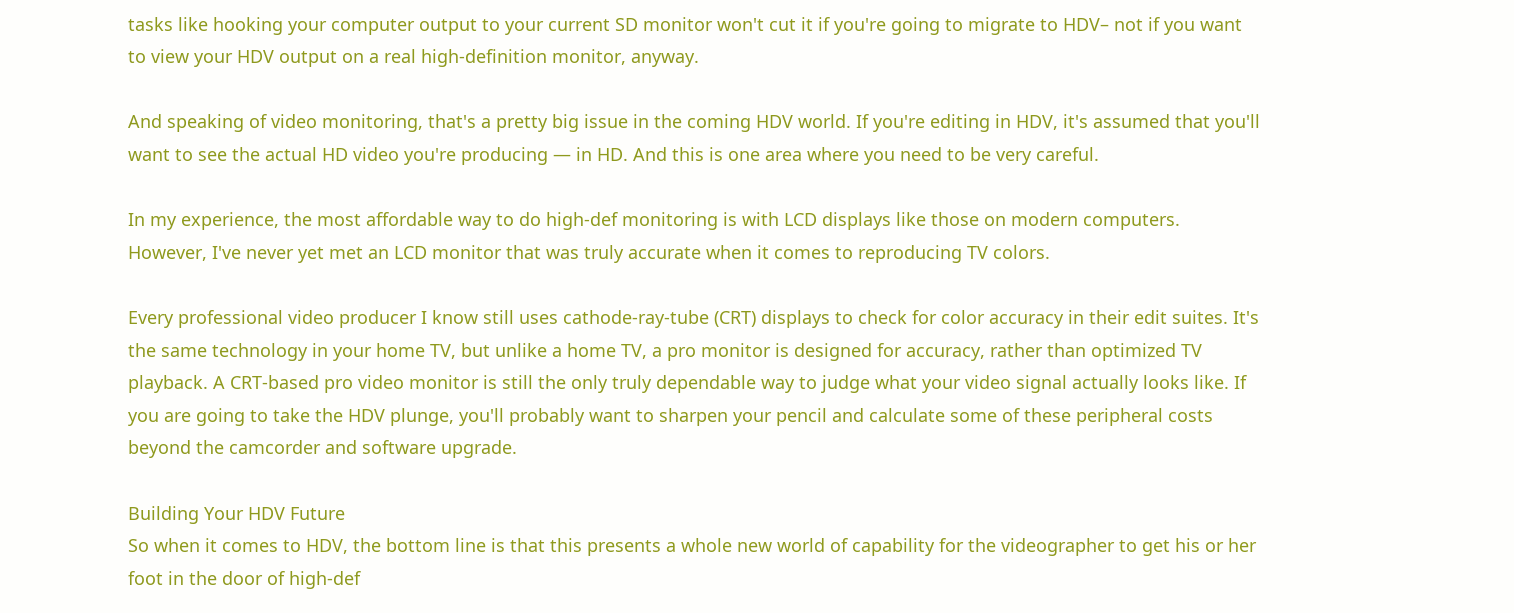tasks like hooking your computer output to your current SD monitor won't cut it if you're going to migrate to HDV– not if you want to view your HDV output on a real high-definition monitor, anyway.

And speaking of video monitoring, that's a pretty big issue in the coming HDV world. If you're editing in HDV, it's assumed that you'll want to see the actual HD video you're producing — in HD. And this is one area where you need to be very careful.

In my experience, the most affordable way to do high-def monitoring is with LCD displays like those on modern computers. However, I've never yet met an LCD monitor that was truly accurate when it comes to reproducing TV colors.

Every professional video producer I know still uses cathode-ray-tube (CRT) displays to check for color accuracy in their edit suites. It's the same technology in your home TV, but unlike a home TV, a pro monitor is designed for accuracy, rather than optimized TV playback. A CRT-based pro video monitor is still the only truly dependable way to judge what your video signal actually looks like. If you are going to take the HDV plunge, you'll probably want to sharpen your pencil and calculate some of these peripheral costs beyond the camcorder and software upgrade.

Building Your HDV Future
So when it comes to HDV, the bottom line is that this presents a whole new world of capability for the videographer to get his or her foot in the door of high-def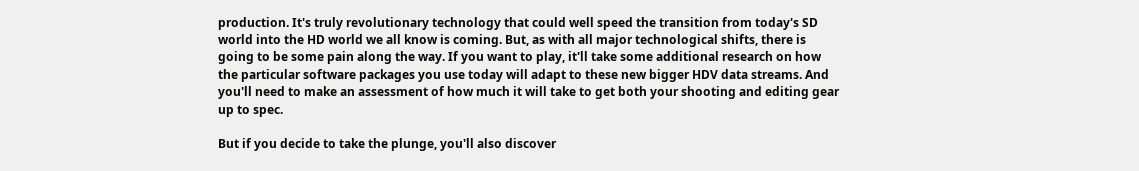production. It's truly revolutionary technology that could well speed the transition from today's SD world into the HD world we all know is coming. But, as with all major technological shifts, there is going to be some pain along the way. If you want to play, it'll take some additional research on how the particular software packages you use today will adapt to these new bigger HDV data streams. And you'll need to make an assessment of how much it will take to get both your shooting and editing gear up to spec.

But if you decide to take the plunge, you'll also discover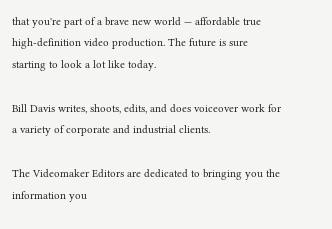that you're part of a brave new world — affordable true high-definition video production. The future is sure starting to look a lot like today.

Bill Davis writes, shoots, edits, and does voiceover work for a variety of corporate and industrial clients.

The Videomaker Editors are dedicated to bringing you the information you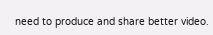need to produce and share better video.